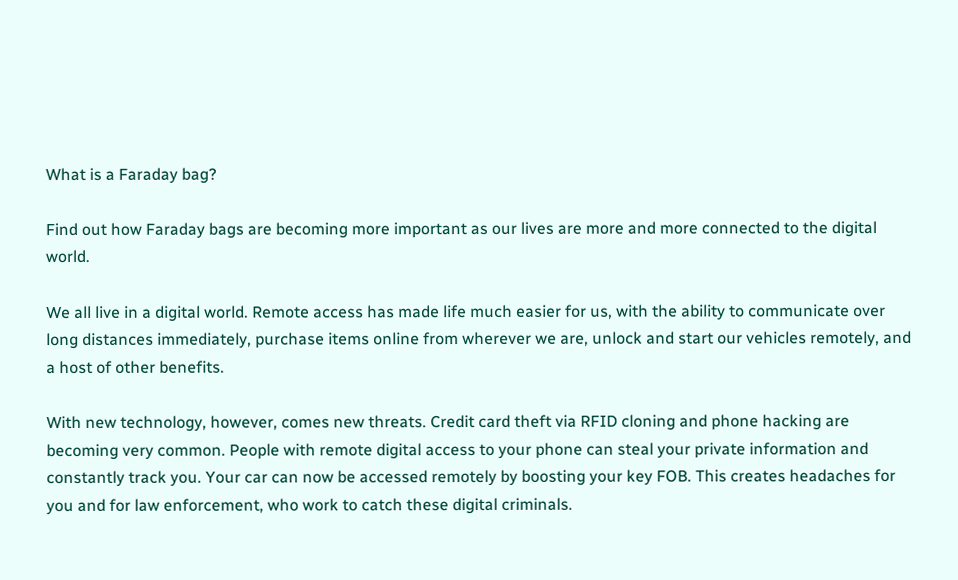What is a Faraday bag?

Find out how Faraday bags are becoming more important as our lives are more and more connected to the digital world.

We all live in a digital world. Remote access has made life much easier for us, with the ability to communicate over long distances immediately, purchase items online from wherever we are, unlock and start our vehicles remotely, and a host of other benefits.

With new technology, however, comes new threats. Credit card theft via RFID cloning and phone hacking are becoming very common. People with remote digital access to your phone can steal your private information and constantly track you. Your car can now be accessed remotely by boosting your key FOB. This creates headaches for you and for law enforcement, who work to catch these digital criminals.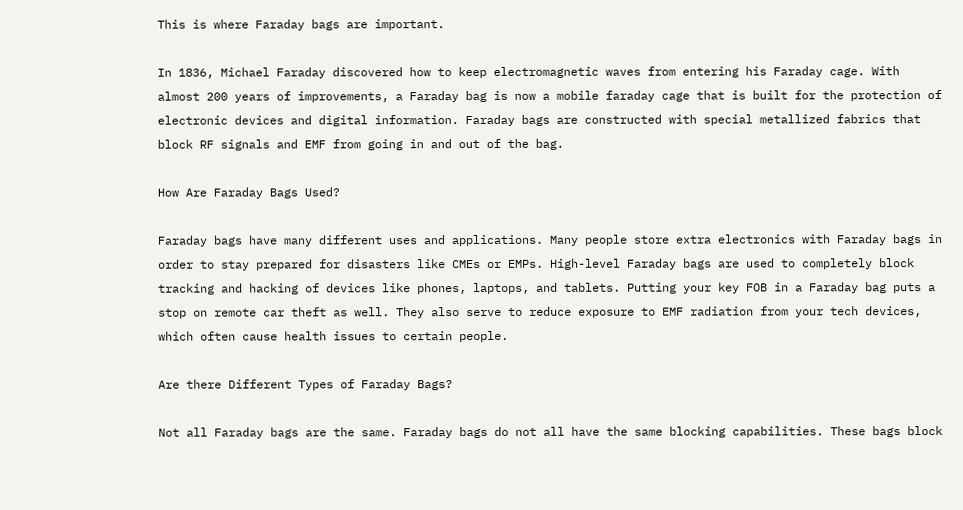This is where Faraday bags are important.

In 1836, Michael Faraday discovered how to keep electromagnetic waves from entering his Faraday cage. With almost 200 years of improvements, a Faraday bag is now a mobile faraday cage that is built for the protection of electronic devices and digital information. Faraday bags are constructed with special metallized fabrics that block RF signals and EMF from going in and out of the bag.

How Are Faraday Bags Used?

Faraday bags have many different uses and applications. Many people store extra electronics with Faraday bags in order to stay prepared for disasters like CMEs or EMPs. High-level Faraday bags are used to completely block tracking and hacking of devices like phones, laptops, and tablets. Putting your key FOB in a Faraday bag puts a stop on remote car theft as well. They also serve to reduce exposure to EMF radiation from your tech devices, which often cause health issues to certain people.

Are there Different Types of Faraday Bags?

Not all Faraday bags are the same. Faraday bags do not all have the same blocking capabilities. These bags block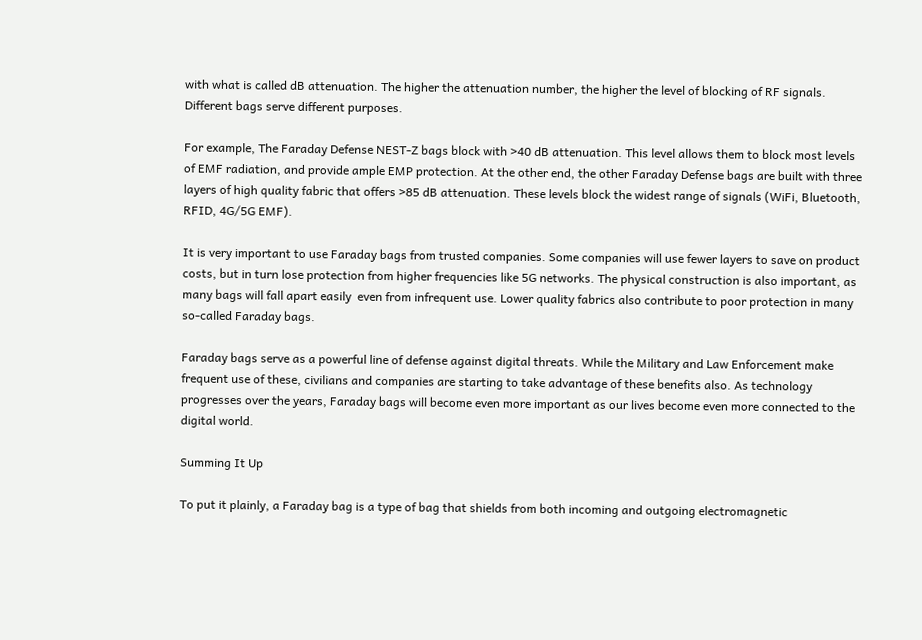with what is called dB attenuation. The higher the attenuation number, the higher the level of blocking of RF signals. Different bags serve different purposes.

For example, The Faraday Defense NEST-Z bags block with >40 dB attenuation. This level allows them to block most levels of EMF radiation, and provide ample EMP protection. At the other end, the other Faraday Defense bags are built with three layers of high quality fabric that offers >85 dB attenuation. These levels block the widest range of signals (WiFi, Bluetooth, RFID, 4G/5G EMF).

It is very important to use Faraday bags from trusted companies. Some companies will use fewer layers to save on product costs, but in turn lose protection from higher frequencies like 5G networks. The physical construction is also important, as many bags will fall apart easily  even from infrequent use. Lower quality fabrics also contribute to poor protection in many so-called Faraday bags.

Faraday bags serve as a powerful line of defense against digital threats. While the Military and Law Enforcement make frequent use of these, civilians and companies are starting to take advantage of these benefits also. As technology progresses over the years, Faraday bags will become even more important as our lives become even more connected to the digital world.

Summing It Up

To put it plainly, a Faraday bag is a type of bag that shields from both incoming and outgoing electromagnetic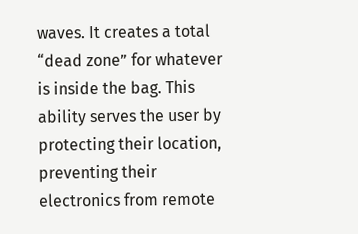waves. It creates a total “dead zone” for whatever is inside the bag. This ability serves the user by protecting their location, preventing their electronics from remote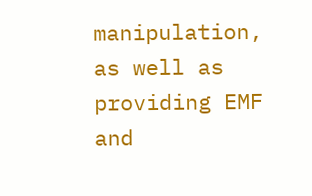manipulation, as well as providing EMF and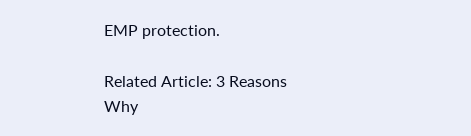EMP protection.

Related Article: 3 Reasons Why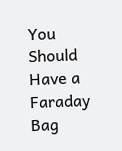You Should Have a Faraday Bag